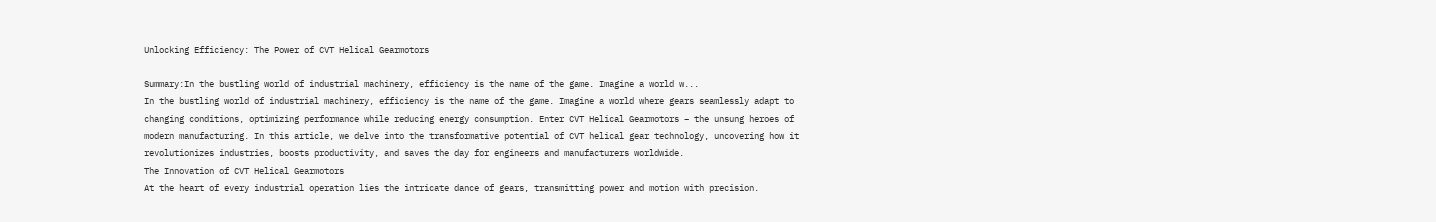Unlocking Efficiency: The Power of CVT Helical Gearmotors

Summary:In the bustling world of industrial machinery, efficiency is the name of the game. Imagine a world w...
In the bustling world of industrial machinery, efficiency is the name of the game. Imagine a world where gears seamlessly adapt to changing conditions, optimizing performance while reducing energy consumption. Enter CVT Helical Gearmotors – the unsung heroes of modern manufacturing. In this article, we delve into the transformative potential of CVT helical gear technology, uncovering how it revolutionizes industries, boosts productivity, and saves the day for engineers and manufacturers worldwide.
The Innovation of CVT Helical Gearmotors
At the heart of every industrial operation lies the intricate dance of gears, transmitting power and motion with precision.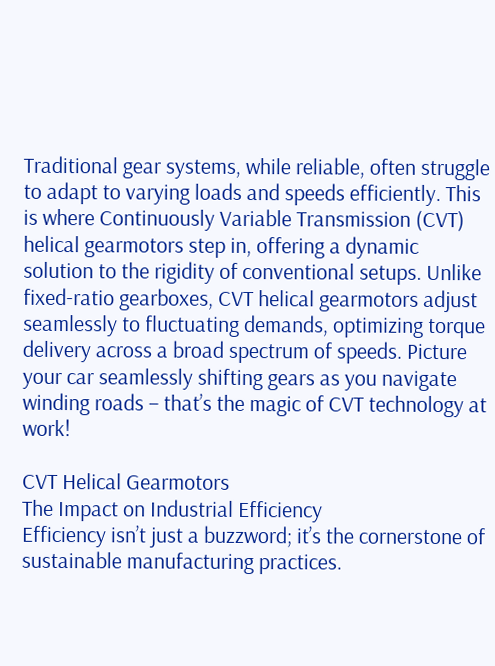Traditional gear systems, while reliable, often struggle to adapt to varying loads and speeds efficiently. This is where Continuously Variable Transmission (CVT) helical gearmotors step in, offering a dynamic solution to the rigidity of conventional setups. Unlike fixed-ratio gearboxes, CVT helical gearmotors adjust seamlessly to fluctuating demands, optimizing torque delivery across a broad spectrum of speeds. Picture your car seamlessly shifting gears as you navigate winding roads – that’s the magic of CVT technology at work!

CVT Helical Gearmotors
The Impact on Industrial Efficiency
Efficiency isn’t just a buzzword; it’s the cornerstone of sustainable manufacturing practices.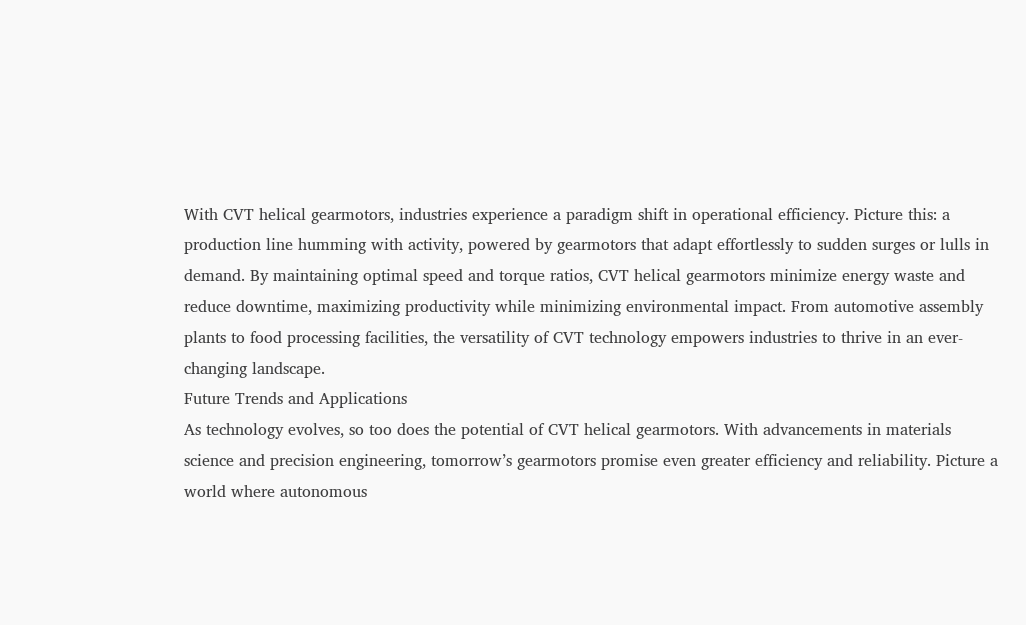With CVT helical gearmotors, industries experience a paradigm shift in operational efficiency. Picture this: a production line humming with activity, powered by gearmotors that adapt effortlessly to sudden surges or lulls in demand. By maintaining optimal speed and torque ratios, CVT helical gearmotors minimize energy waste and reduce downtime, maximizing productivity while minimizing environmental impact. From automotive assembly plants to food processing facilities, the versatility of CVT technology empowers industries to thrive in an ever-changing landscape.
Future Trends and Applications
As technology evolves, so too does the potential of CVT helical gearmotors. With advancements in materials science and precision engineering, tomorrow’s gearmotors promise even greater efficiency and reliability. Picture a world where autonomous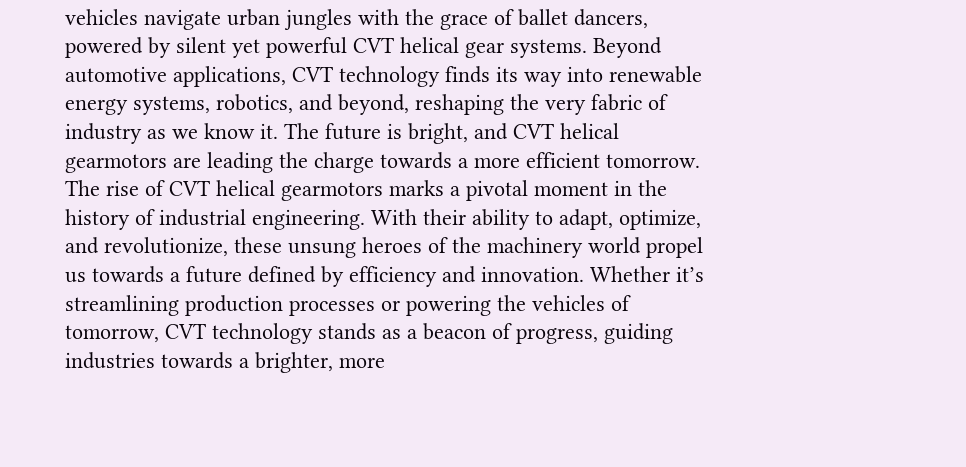vehicles navigate urban jungles with the grace of ballet dancers, powered by silent yet powerful CVT helical gear systems. Beyond automotive applications, CVT technology finds its way into renewable energy systems, robotics, and beyond, reshaping the very fabric of industry as we know it. The future is bright, and CVT helical gearmotors are leading the charge towards a more efficient tomorrow.
The rise of CVT helical gearmotors marks a pivotal moment in the history of industrial engineering. With their ability to adapt, optimize, and revolutionize, these unsung heroes of the machinery world propel us towards a future defined by efficiency and innovation. Whether it’s streamlining production processes or powering the vehicles of tomorrow, CVT technology stands as a beacon of progress, guiding industries towards a brighter, more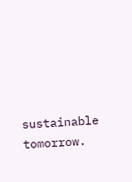sustainable tomorrow.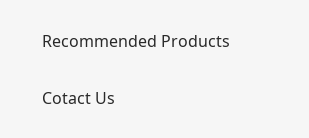Recommended Products

Cotact Us